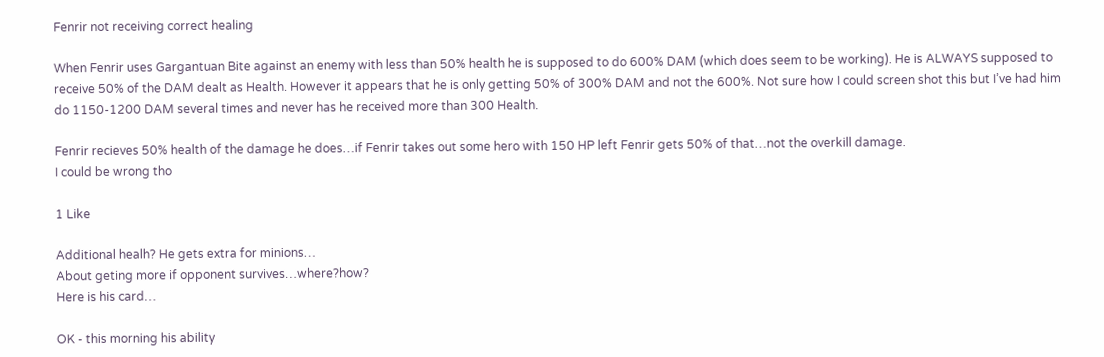Fenrir not receiving correct healing

When Fenrir uses Gargantuan Bite against an enemy with less than 50% health he is supposed to do 600% DAM (which does seem to be working). He is ALWAYS supposed to receive 50% of the DAM dealt as Health. However it appears that he is only getting 50% of 300% DAM and not the 600%. Not sure how I could screen shot this but I’ve had him do 1150-1200 DAM several times and never has he received more than 300 Health.

Fenrir recieves 50% health of the damage he does…if Fenrir takes out some hero with 150 HP left Fenrir gets 50% of that…not the overkill damage.
I could be wrong tho

1 Like

Additional healh? He gets extra for minions…
About geting more if opponent survives…where?how?
Here is his card…

OK - this morning his ability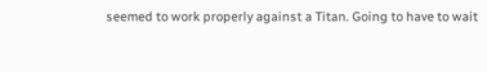seemed to work properly against a Titan. Going to have to wait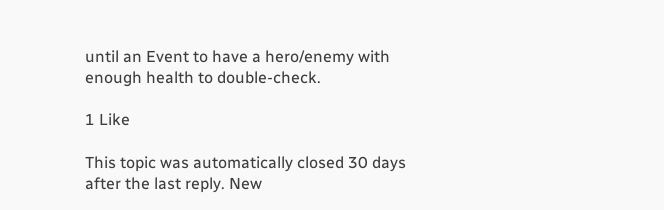until an Event to have a hero/enemy with enough health to double-check.

1 Like

This topic was automatically closed 30 days after the last reply. New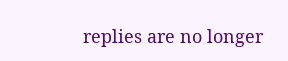replies are no longer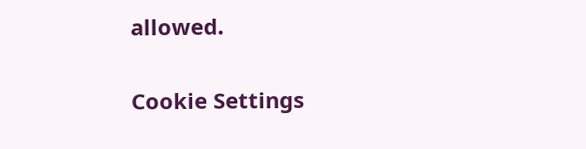allowed.

Cookie Settings